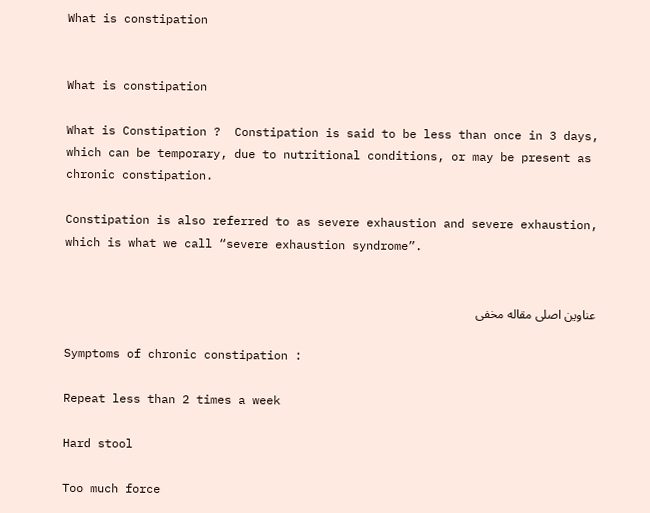What is constipation


What is constipation

What is Constipation ?  Constipation is said to be less than once in 3 days, which can be temporary, due to nutritional conditions, or may be present as chronic constipation.

Constipation is also referred to as severe exhaustion and severe exhaustion, which is what we call “severe exhaustion syndrome”.


عناوین اصلی مقاله مخفی

Symptoms of chronic constipation :

Repeat less than 2 times a week

Hard stool

Too much force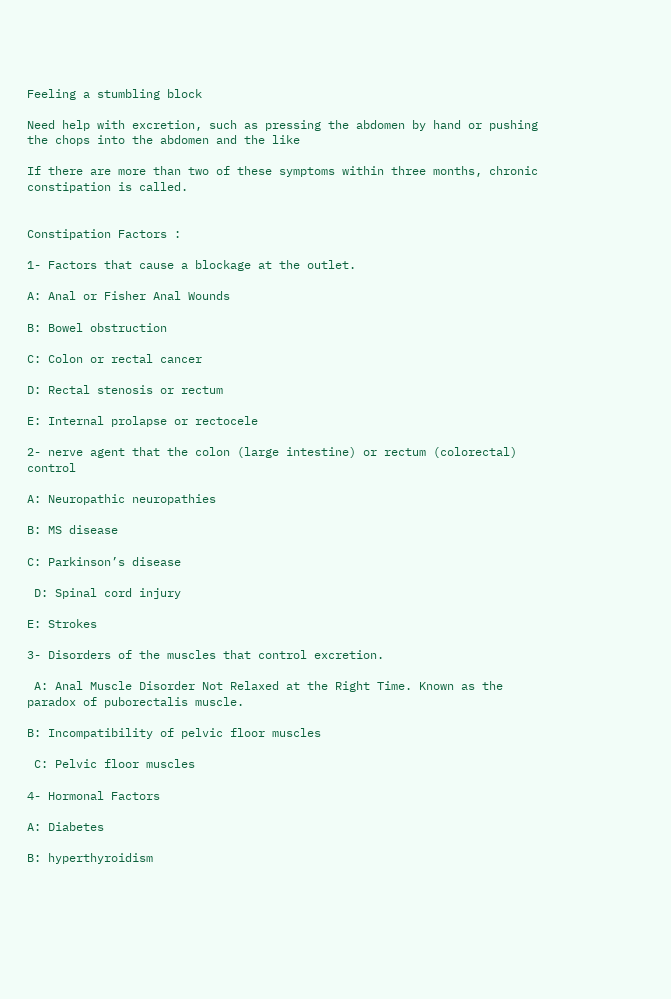Feeling a stumbling block

Need help with excretion, such as pressing the abdomen by hand or pushing the chops into the abdomen and the like

If there are more than two of these symptoms within three months, chronic constipation is called.


Constipation Factors :

1- Factors that cause a blockage at the outlet.

A: Anal or Fisher Anal Wounds

B: Bowel obstruction

C: Colon or rectal cancer

D: Rectal stenosis or rectum

E: Internal prolapse or rectocele

2- nerve agent that the colon (large intestine) or rectum (colorectal) control

A: Neuropathic neuropathies

B: MS disease

C: Parkinson’s disease

 D: Spinal cord injury

E: Strokes

3- Disorders of the muscles that control excretion.

 A: Anal Muscle Disorder Not Relaxed at the Right Time. Known as the paradox of puborectalis muscle.

B: Incompatibility of pelvic floor muscles

 C: Pelvic floor muscles

4- Hormonal Factors

A: Diabetes

B: hyperthyroidism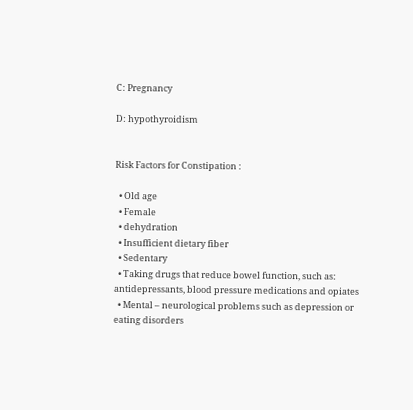C: Pregnancy

D: hypothyroidism


Risk Factors for Constipation :

  • Old age
  • Female
  • dehydration
  • Insufficient dietary fiber
  • Sedentary
  • Taking drugs that reduce bowel function, such as: antidepressants, blood pressure medications and opiates
  • Mental – neurological problems such as depression or eating disorders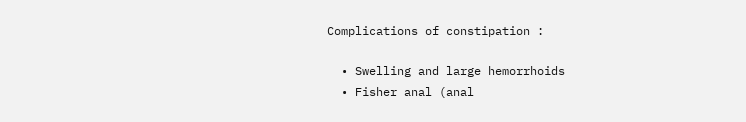Complications of constipation :

  • Swelling and large hemorrhoids
  • Fisher anal (anal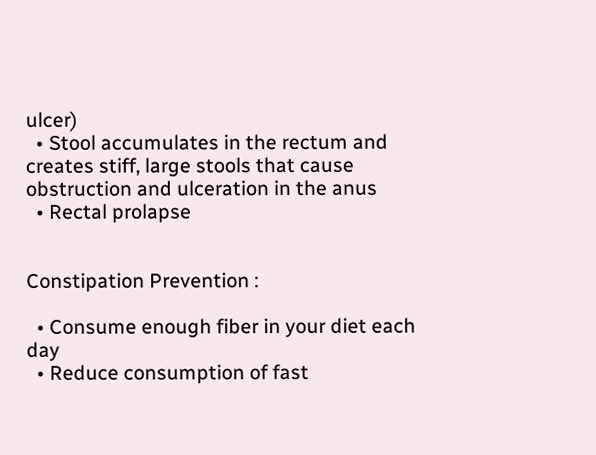ulcer)
  • Stool accumulates in the rectum and creates stiff, large stools that cause obstruction and ulceration in the anus
  • Rectal prolapse


Constipation Prevention :

  • Consume enough fiber in your diet each day
  • Reduce consumption of fast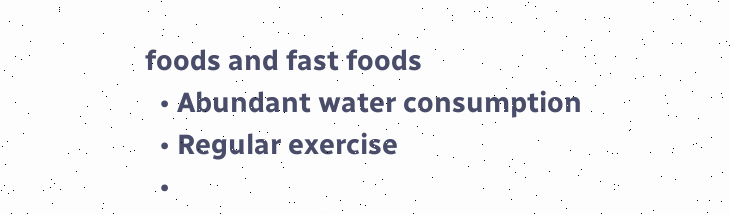foods and fast foods
  • Abundant water consumption
  • Regular exercise
  •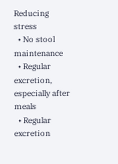Reducing stress
  • No stool maintenance
  • Regular excretion, especially after meals
  • Regular excretion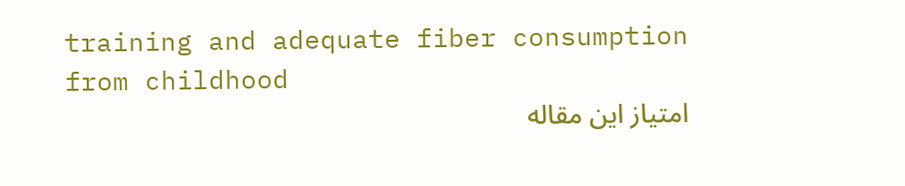training and adequate fiber consumption from childhood
امتیاز این مقاله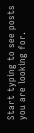Start typing to see posts you are looking for.